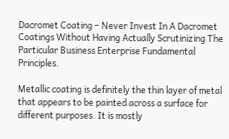Dacromet Coating – Never Invest In A Dacromet Coatings Without Having Actually Scrutinizing The Particular Business Enterprise Fundamental Principles.

Metallic coating is definitely the thin layer of metal that appears to be painted across a surface for different purposes. It is mostly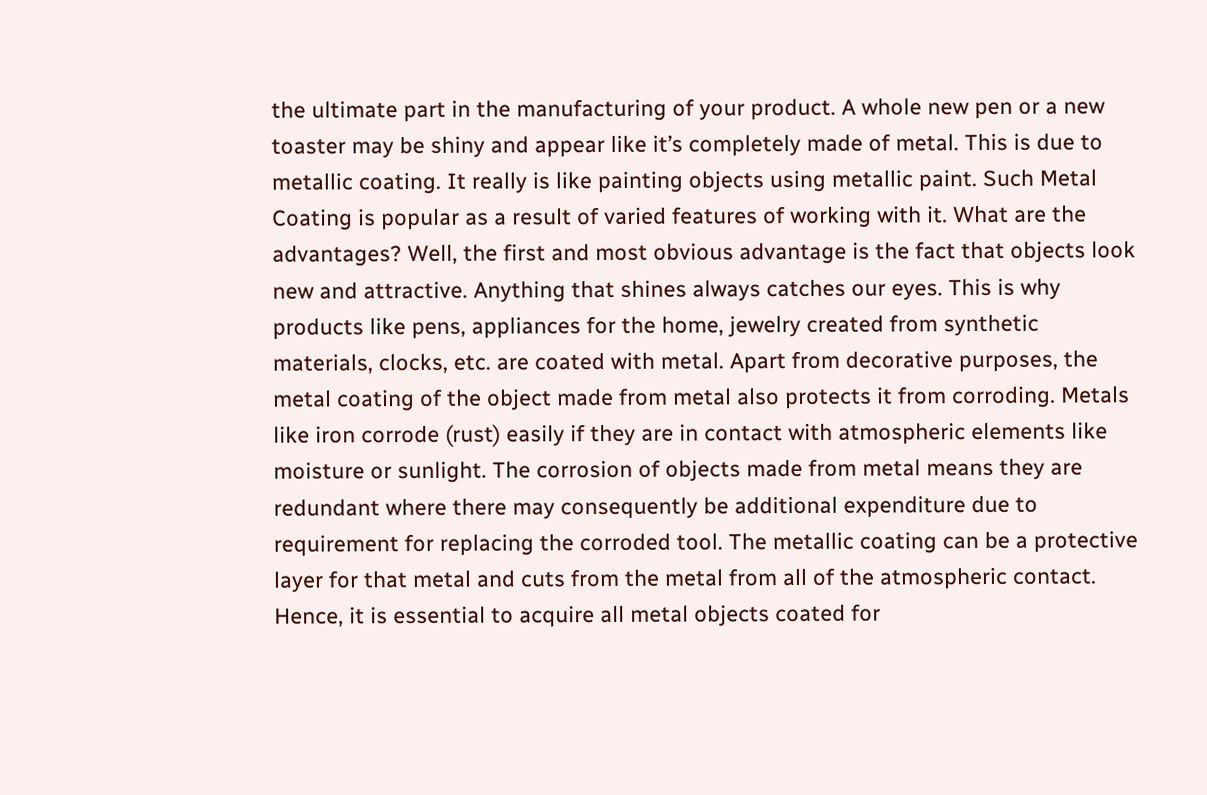the ultimate part in the manufacturing of your product. A whole new pen or a new toaster may be shiny and appear like it’s completely made of metal. This is due to metallic coating. It really is like painting objects using metallic paint. Such Metal Coating is popular as a result of varied features of working with it. What are the advantages? Well, the first and most obvious advantage is the fact that objects look new and attractive. Anything that shines always catches our eyes. This is why products like pens, appliances for the home, jewelry created from synthetic materials, clocks, etc. are coated with metal. Apart from decorative purposes, the metal coating of the object made from metal also protects it from corroding. Metals like iron corrode (rust) easily if they are in contact with atmospheric elements like moisture or sunlight. The corrosion of objects made from metal means they are redundant where there may consequently be additional expenditure due to requirement for replacing the corroded tool. The metallic coating can be a protective layer for that metal and cuts from the metal from all of the atmospheric contact. Hence, it is essential to acquire all metal objects coated for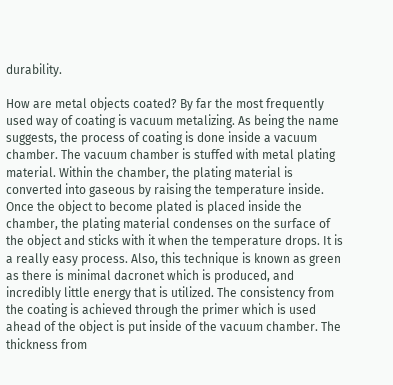durability.

How are metal objects coated? By far the most frequently used way of coating is vacuum metalizing. As being the name suggests, the process of coating is done inside a vacuum chamber. The vacuum chamber is stuffed with metal plating material. Within the chamber, the plating material is converted into gaseous by raising the temperature inside. Once the object to become plated is placed inside the chamber, the plating material condenses on the surface of the object and sticks with it when the temperature drops. It is a really easy process. Also, this technique is known as green as there is minimal dacronet which is produced, and incredibly little energy that is utilized. The consistency from the coating is achieved through the primer which is used ahead of the object is put inside of the vacuum chamber. The thickness from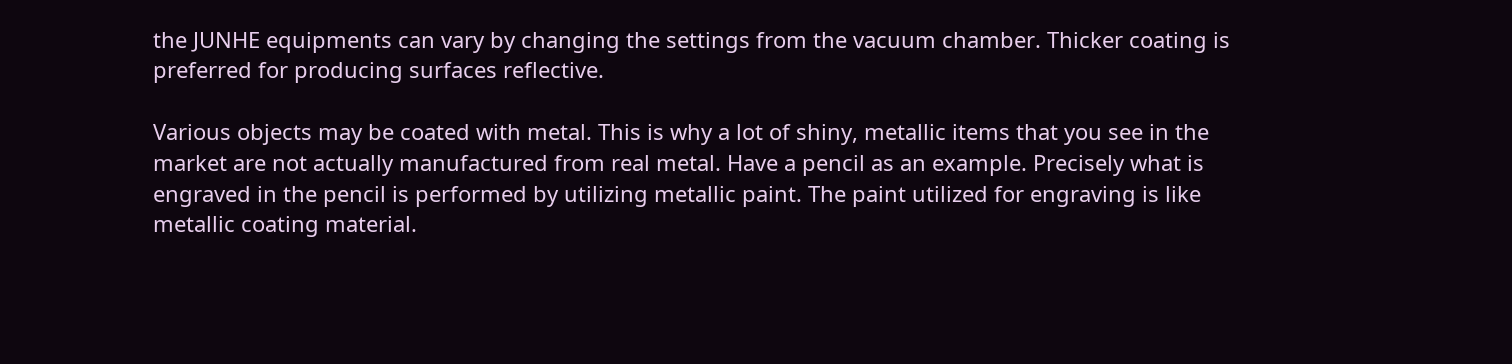the JUNHE equipments can vary by changing the settings from the vacuum chamber. Thicker coating is preferred for producing surfaces reflective.

Various objects may be coated with metal. This is why a lot of shiny, metallic items that you see in the market are not actually manufactured from real metal. Have a pencil as an example. Precisely what is engraved in the pencil is performed by utilizing metallic paint. The paint utilized for engraving is like metallic coating material.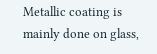Metallic coating is mainly done on glass,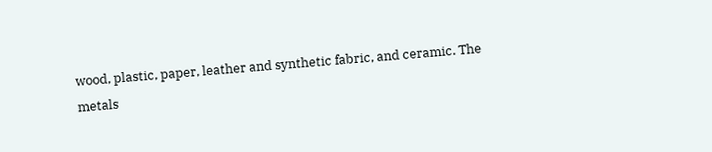wood, plastic, paper, leather and synthetic fabric, and ceramic. The metals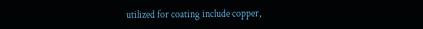utilized for coating include copper,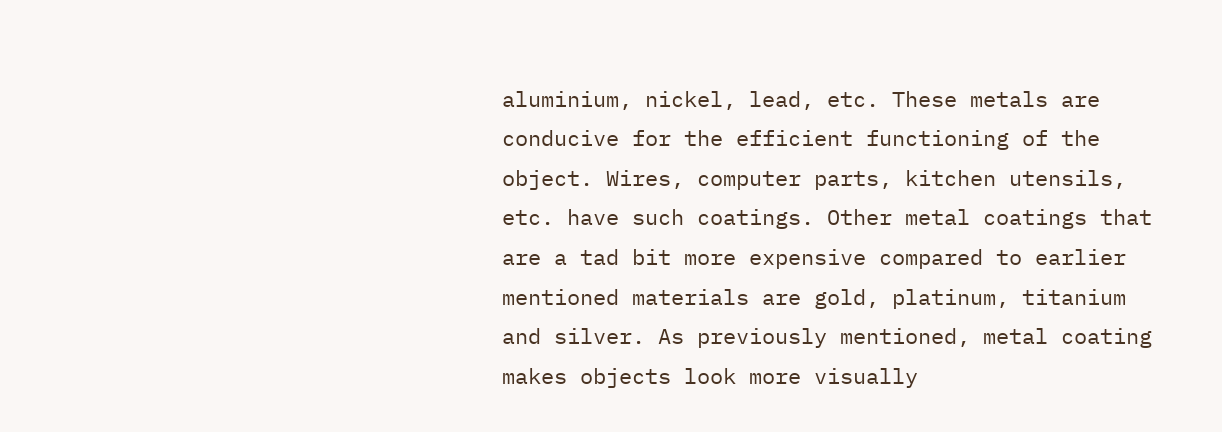aluminium, nickel, lead, etc. These metals are conducive for the efficient functioning of the object. Wires, computer parts, kitchen utensils, etc. have such coatings. Other metal coatings that are a tad bit more expensive compared to earlier mentioned materials are gold, platinum, titanium and silver. As previously mentioned, metal coating makes objects look more visually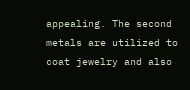appealing. The second metals are utilized to coat jewelry and also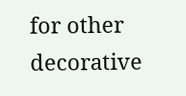for other decorative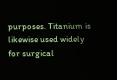purposes. Titanium is likewise used widely for surgical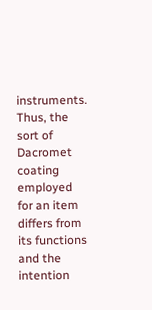instruments. Thus, the sort of Dacromet coating employed for an item differs from its functions and the intention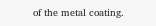of the metal coating.